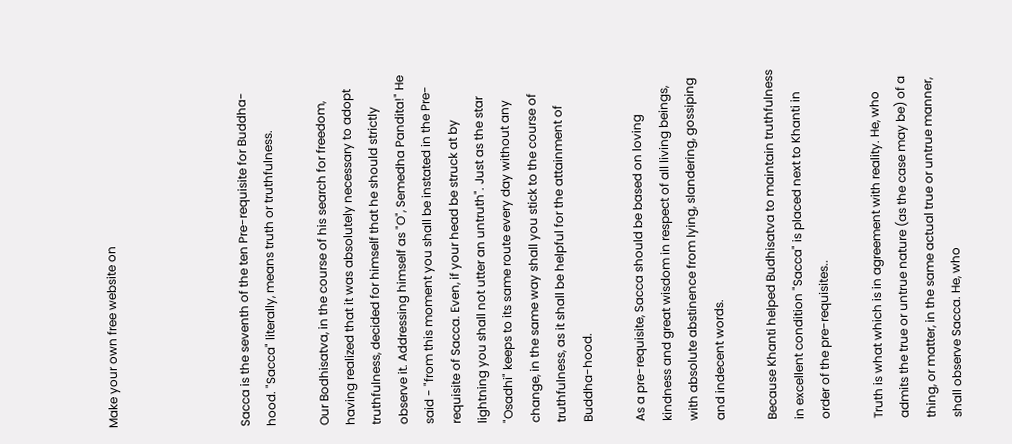Make your own free website on




Sacca is the seventh of the ten Pre-requisite for Buddha-hood. "Sacca" literally, means truth or truthfulness.

Our Bodhisatva, in the course of his search for freedom, having realized that it was absolutely necessary to adopt truthfulness, decided for himself that he should strictly observe it. Addressing himself as "O", Semedha Pandita!" He said - "from this moment you shall be instated in the Pre-requisite of Sacca. Even, if your head be struck at by lightning you shall not utter an untruth". Just as the star "Osadhi" keeps to its same route every day without any change, in the same way shall you stick to the course of truthfulness, as it shall be helpful for the attainment of Buddha-hood.

As a pre-requisite, Sacca should be based on loving kindness and great wisdom in respect of all living beings, with absolute abstinence from lying, slandering, gossiping and indecent words.

Because Khanti helped Budhisatva to maintain truthfulness in excellent condition "Sacca" is placed next to Khanti in order of the pre-requisites..

Truth is what which is in agreement with reality. He, who admits the true or untrue nature (as the case may be) of a thing, or matter, in the same actual true or untrue manner, shall observe Sacca. He, who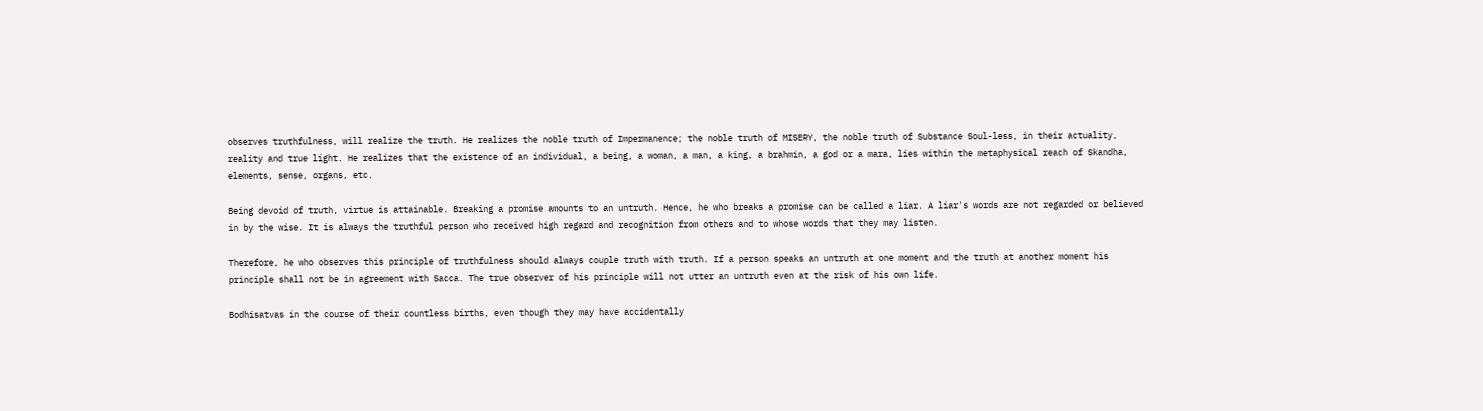observes truthfulness, will realize the truth. He realizes the noble truth of Impermanence; the noble truth of MISERY, the noble truth of Substance Soul-less, in their actuality, reality and true light. He realizes that the existence of an individual, a being, a woman, a man, a king, a brahmin, a god or a mara, lies within the metaphysical reach of Skandha, elements, sense, organs, etc.

Being devoid of truth, virtue is attainable. Breaking a promise amounts to an untruth. Hence, he who breaks a promise can be called a liar. A liar's words are not regarded or believed in by the wise. It is always the truthful person who received high regard and recognition from others and to whose words that they may listen.

Therefore, he who observes this principle of truthfulness should always couple truth with truth. If a person speaks an untruth at one moment and the truth at another moment his principle shall not be in agreement with Sacca. The true observer of his principle will not utter an untruth even at the risk of his own life.

Bodhisatvas in the course of their countless births, even though they may have accidentally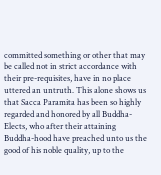committed something or other that may be called not in strict accordance with their pre-requisites, have in no place uttered an untruth. This alone shows us that Sacca Paramita has been so highly regarded and honored by all Buddha-Elects, who after their attaining Buddha-hood have preached unto us the good of his noble quality, up to the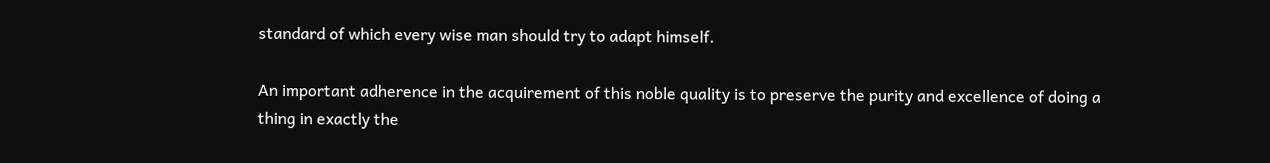standard of which every wise man should try to adapt himself.

An important adherence in the acquirement of this noble quality is to preserve the purity and excellence of doing a thing in exactly the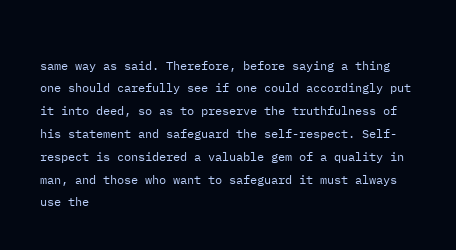same way as said. Therefore, before saying a thing one should carefully see if one could accordingly put it into deed, so as to preserve the truthfulness of his statement and safeguard the self-respect. Self-respect is considered a valuable gem of a quality in man, and those who want to safeguard it must always use the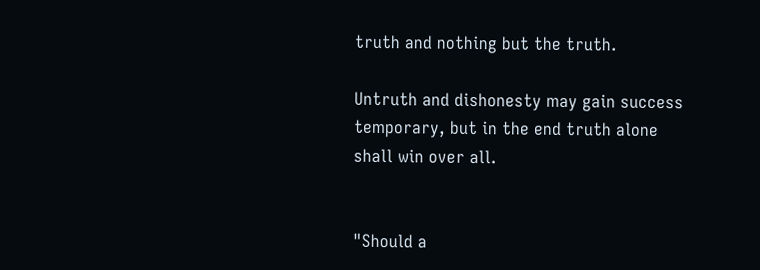truth and nothing but the truth.

Untruth and dishonesty may gain success temporary, but in the end truth alone shall win over all.


"Should a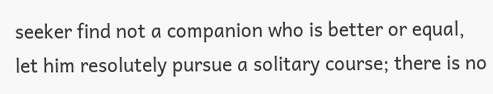seeker find not a companion who is better or equal, let him resolutely pursue a solitary course; there is no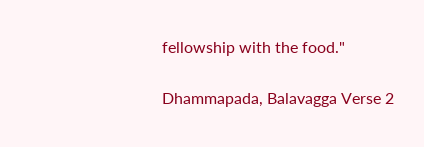fellowship with the food."

Dhammapada, Balavagga Verse 2